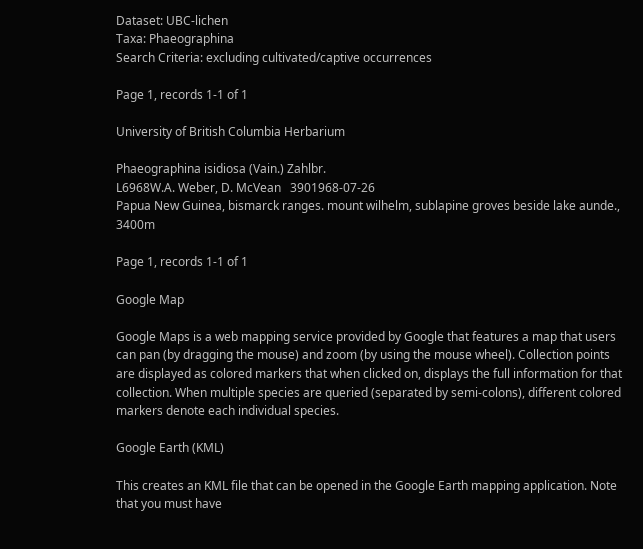Dataset: UBC-lichen
Taxa: Phaeographina
Search Criteria: excluding cultivated/captive occurrences

Page 1, records 1-1 of 1

University of British Columbia Herbarium

Phaeographina isidiosa (Vain.) Zahlbr.
L6968W.A. Weber, D. McVean   3901968-07-26
Papua New Guinea, bismarck ranges. mount wilhelm, sublapine groves beside lake aunde., 3400m

Page 1, records 1-1 of 1

Google Map

Google Maps is a web mapping service provided by Google that features a map that users can pan (by dragging the mouse) and zoom (by using the mouse wheel). Collection points are displayed as colored markers that when clicked on, displays the full information for that collection. When multiple species are queried (separated by semi-colons), different colored markers denote each individual species.

Google Earth (KML)

This creates an KML file that can be opened in the Google Earth mapping application. Note that you must have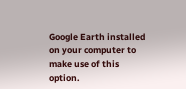Google Earth installed on your computer to make use of this option.